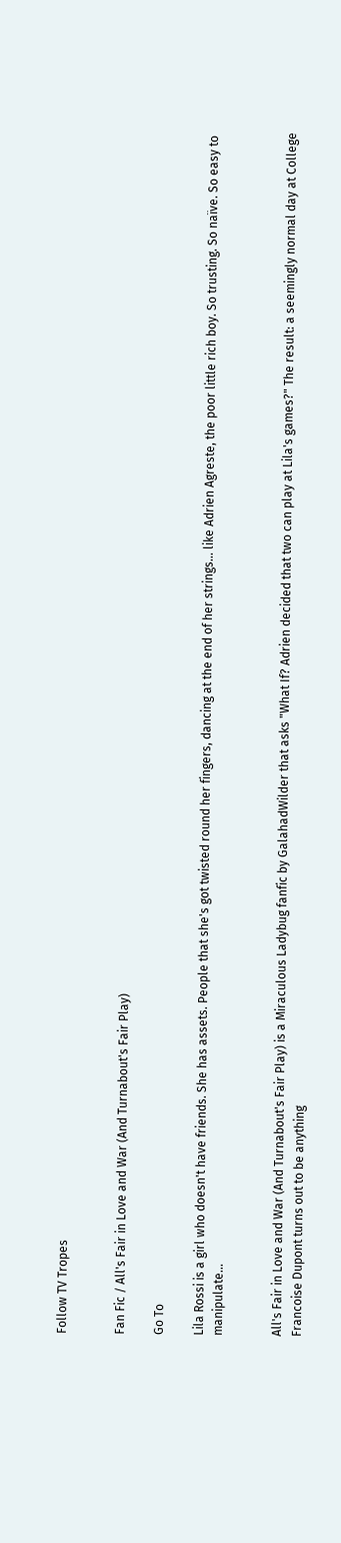Follow TV Tropes


Fan Fic / All's Fair in Love and War (And Turnabout's Fair Play)

Go To

Lila Rossi is a girl who doesn't have friends. She has assets. People that she's got twisted round her fingers, dancing at the end of her strings... like Adrien Agreste, the poor little rich boy. So trusting. So naïve. So easy to manipulate...


All's Fair in Love and War (And Turnabout's Fair Play) is a Miraculous Ladybug fanfic by GalahadWilder that asks "What If? Adrien decided that two can play at Lila's games?" The result: a seemingly normal day at College Francoise Dupont turns out to be anything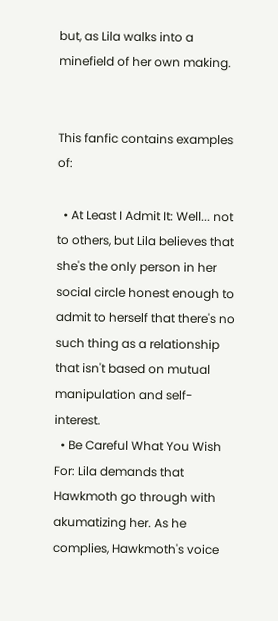but, as Lila walks into a minefield of her own making.


This fanfic contains examples of:

  • At Least I Admit It: Well... not to others, but Lila believes that she's the only person in her social circle honest enough to admit to herself that there's no such thing as a relationship that isn't based on mutual manipulation and self-interest.
  • Be Careful What You Wish For: Lila demands that Hawkmoth go through with akumatizing her. As he complies, Hawkmoth's voice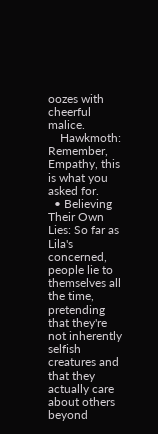oozes with cheerful malice.
    Hawkmoth: Remember, Empathy, this is what you asked for.
  • Believing Their Own Lies: So far as Lila's concerned, people lie to themselves all the time, pretending that they're not inherently selfish creatures and that they actually care about others beyond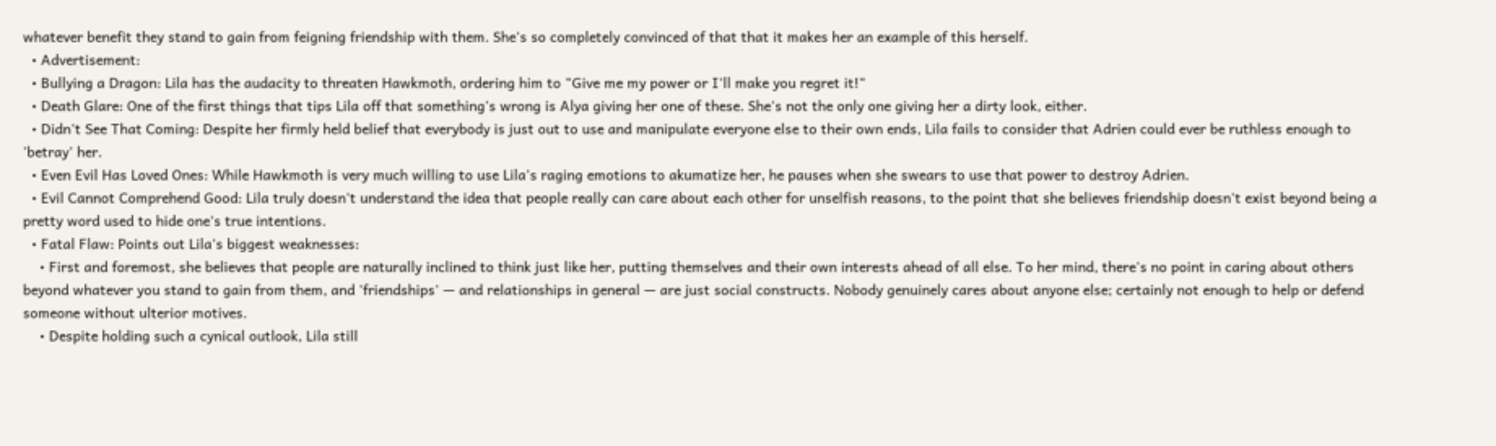whatever benefit they stand to gain from feigning friendship with them. She's so completely convinced of that that it makes her an example of this herself.
  • Advertisement:
  • Bullying a Dragon: Lila has the audacity to threaten Hawkmoth, ordering him to "Give me my power or I'll make you regret it!"
  • Death Glare: One of the first things that tips Lila off that something's wrong is Alya giving her one of these. She's not the only one giving her a dirty look, either.
  • Didn't See That Coming: Despite her firmly held belief that everybody is just out to use and manipulate everyone else to their own ends, Lila fails to consider that Adrien could ever be ruthless enough to 'betray' her.
  • Even Evil Has Loved Ones: While Hawkmoth is very much willing to use Lila's raging emotions to akumatize her, he pauses when she swears to use that power to destroy Adrien.
  • Evil Cannot Comprehend Good: Lila truly doesn't understand the idea that people really can care about each other for unselfish reasons, to the point that she believes friendship doesn't exist beyond being a pretty word used to hide one's true intentions.
  • Fatal Flaw: Points out Lila's biggest weaknesses:
    • First and foremost, she believes that people are naturally inclined to think just like her, putting themselves and their own interests ahead of all else. To her mind, there's no point in caring about others beyond whatever you stand to gain from them, and 'friendships' — and relationships in general — are just social constructs. Nobody genuinely cares about anyone else; certainly not enough to help or defend someone without ulterior motives.
    • Despite holding such a cynical outlook, Lila still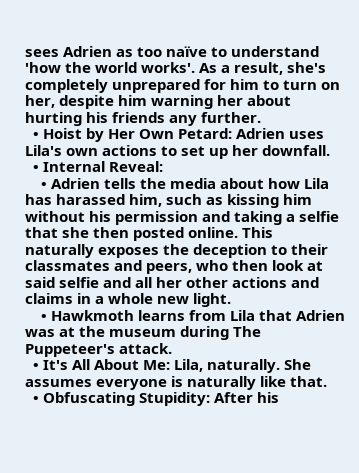sees Adrien as too naïve to understand 'how the world works'. As a result, she's completely unprepared for him to turn on her, despite him warning her about hurting his friends any further.
  • Hoist by Her Own Petard: Adrien uses Lila's own actions to set up her downfall.
  • Internal Reveal:
    • Adrien tells the media about how Lila has harassed him, such as kissing him without his permission and taking a selfie that she then posted online. This naturally exposes the deception to their classmates and peers, who then look at said selfie and all her other actions and claims in a whole new light.
    • Hawkmoth learns from Lila that Adrien was at the museum during The Puppeteer's attack.
  • It's All About Me: Lila, naturally. She assumes everyone is naturally like that.
  • Obfuscating Stupidity: After his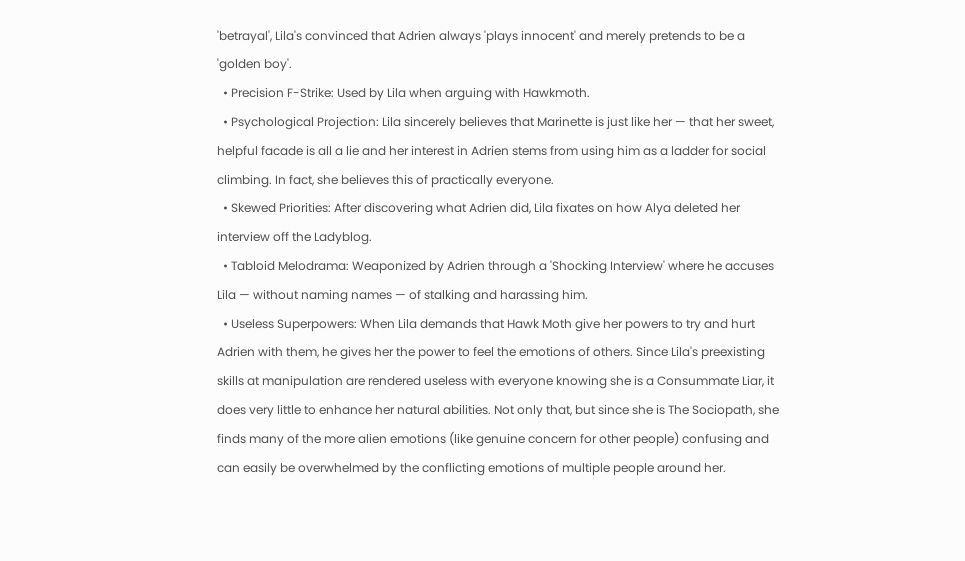'betrayal', Lila's convinced that Adrien always 'plays innocent' and merely pretends to be a 'golden boy'.
  • Precision F-Strike: Used by Lila when arguing with Hawkmoth.
  • Psychological Projection: Lila sincerely believes that Marinette is just like her — that her sweet, helpful facade is all a lie and her interest in Adrien stems from using him as a ladder for social climbing. In fact, she believes this of practically everyone.
  • Skewed Priorities: After discovering what Adrien did, Lila fixates on how Alya deleted her interview off the Ladyblog.
  • Tabloid Melodrama: Weaponized by Adrien through a 'Shocking Interview' where he accuses Lila — without naming names — of stalking and harassing him.
  • Useless Superpowers: When Lila demands that Hawk Moth give her powers to try and hurt Adrien with them, he gives her the power to feel the emotions of others. Since Lila's preexisting skills at manipulation are rendered useless with everyone knowing she is a Consummate Liar, it does very little to enhance her natural abilities. Not only that, but since she is The Sociopath, she finds many of the more alien emotions (like genuine concern for other people) confusing and can easily be overwhelmed by the conflicting emotions of multiple people around her.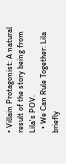• Villain Protagonist: A natural result of the story being from Lila's POV.
  • We Can Rule Together: Lila briefly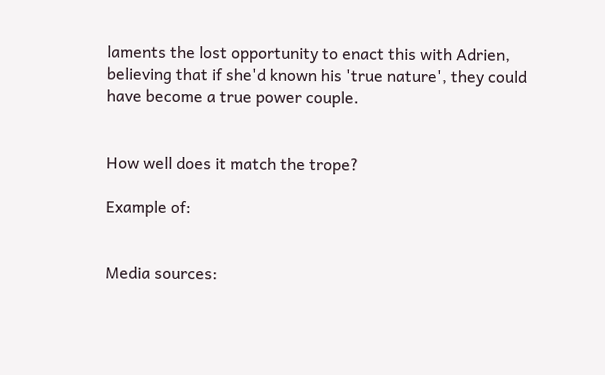laments the lost opportunity to enact this with Adrien, believing that if she'd known his 'true nature', they could have become a true power couple.


How well does it match the trope?

Example of:


Media sources: